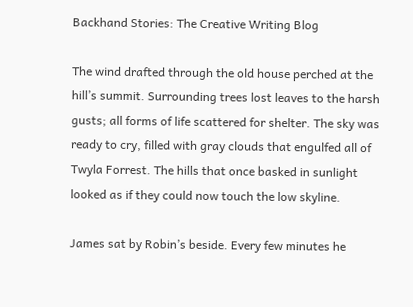Backhand Stories: The Creative Writing Blog

The wind drafted through the old house perched at the hill’s summit. Surrounding trees lost leaves to the harsh gusts; all forms of life scattered for shelter. The sky was ready to cry, filled with gray clouds that engulfed all of Twyla Forrest. The hills that once basked in sunlight looked as if they could now touch the low skyline.

James sat by Robin’s beside. Every few minutes he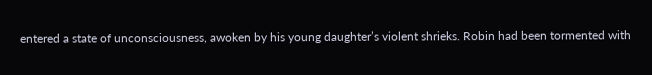entered a state of unconsciousness, awoken by his young daughter’s violent shrieks. Robin had been tormented with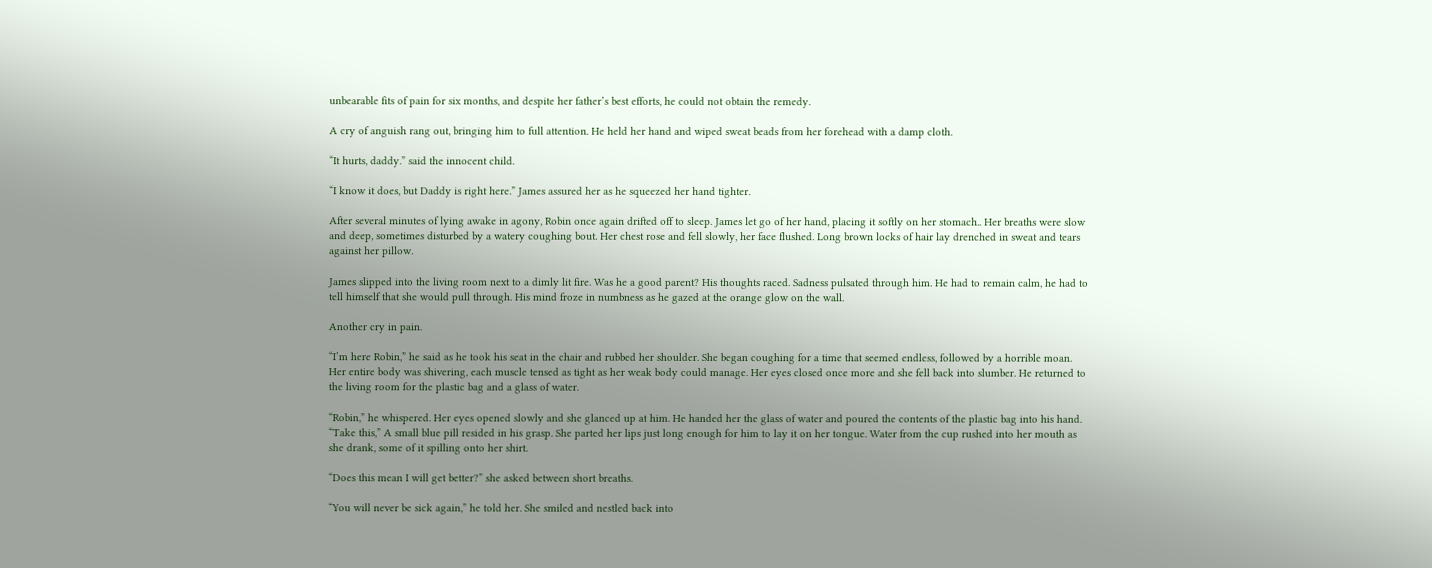unbearable fits of pain for six months, and despite her father’s best efforts, he could not obtain the remedy.

A cry of anguish rang out, bringing him to full attention. He held her hand and wiped sweat beads from her forehead with a damp cloth.

“It hurts, daddy.” said the innocent child.

“I know it does, but Daddy is right here.” James assured her as he squeezed her hand tighter.

After several minutes of lying awake in agony, Robin once again drifted off to sleep. James let go of her hand, placing it softly on her stomach.. Her breaths were slow and deep, sometimes disturbed by a watery coughing bout. Her chest rose and fell slowly, her face flushed. Long brown locks of hair lay drenched in sweat and tears against her pillow.

James slipped into the living room next to a dimly lit fire. Was he a good parent? His thoughts raced. Sadness pulsated through him. He had to remain calm, he had to tell himself that she would pull through. His mind froze in numbness as he gazed at the orange glow on the wall.

Another cry in pain.

“I’m here Robin,” he said as he took his seat in the chair and rubbed her shoulder. She began coughing for a time that seemed endless, followed by a horrible moan. Her entire body was shivering, each muscle tensed as tight as her weak body could manage. Her eyes closed once more and she fell back into slumber. He returned to the living room for the plastic bag and a glass of water.

“Robin,” he whispered. Her eyes opened slowly and she glanced up at him. He handed her the glass of water and poured the contents of the plastic bag into his hand. “Take this,” A small blue pill resided in his grasp. She parted her lips just long enough for him to lay it on her tongue. Water from the cup rushed into her mouth as she drank, some of it spilling onto her shirt.

“Does this mean I will get better?” she asked between short breaths.

“You will never be sick again,” he told her. She smiled and nestled back into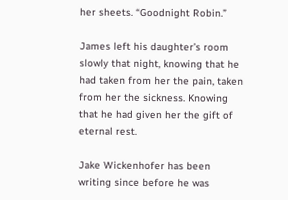her sheets. “Goodnight Robin.”

James left his daughter’s room slowly that night, knowing that he had taken from her the pain, taken from her the sickness. Knowing that he had given her the gift of eternal rest.

Jake Wickenhofer has been writing since before he was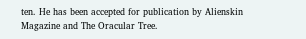ten. He has been accepted for publication by Alienskin Magazine and The Oracular Tree.